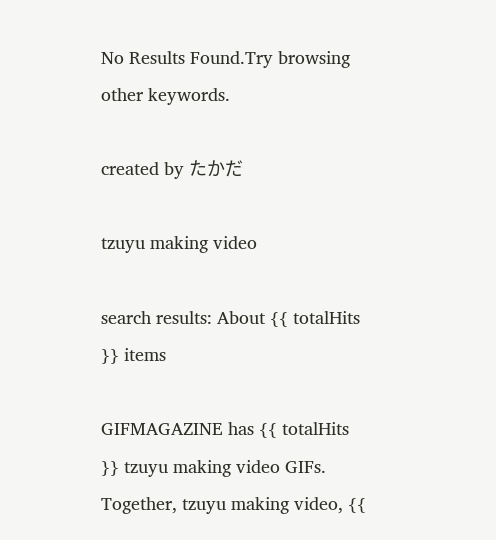No Results Found.Try browsing other keywords.

created by たかだ

tzuyu making video

search results: About {{ totalHits }} items

GIFMAGAZINE has {{ totalHits }} tzuyu making video GIFs. Together, tzuyu making video, {{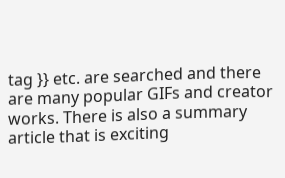tag }} etc. are searched and there are many popular GIFs and creator works. There is also a summary article that is exciting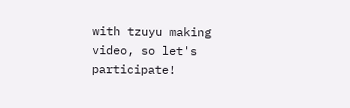with tzuyu making video, so let's participate!